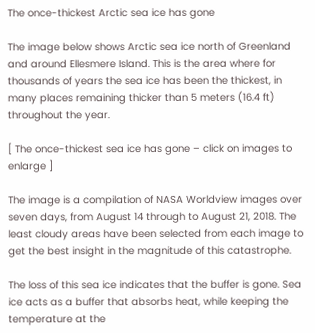The once-thickest Arctic sea ice has gone

The image below shows Arctic sea ice north of Greenland and around Ellesmere Island. This is the area where for thousands of years the sea ice has been the thickest, in many places remaining thicker than 5 meters (16.4 ft) throughout the year.

[ The once-thickest sea ice has gone – click on images to enlarge ]

The image is a compilation of NASA Worldview images over seven days, from August 14 through to August 21, 2018. The least cloudy areas have been selected from each image to get the best insight in the magnitude of this catastrophe.

The loss of this sea ice indicates that the buffer is gone. Sea ice acts as a buffer that absorbs heat, while keeping the temperature at the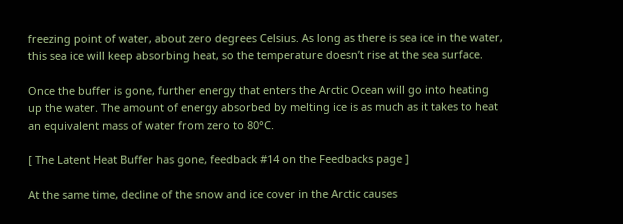freezing point of water, about zero degrees Celsius. As long as there is sea ice in the water, this sea ice will keep absorbing heat, so the temperature doesn’t rise at the sea surface.

Once the buffer is gone, further energy that enters the Arctic Ocean will go into heating up the water. The amount of energy absorbed by melting ice is as much as it takes to heat an equivalent mass of water from zero to 80°C.

[ The Latent Heat Buffer has gone, feedback #14 on the Feedbacks page ]

At the same time, decline of the snow and ice cover in the Arctic causes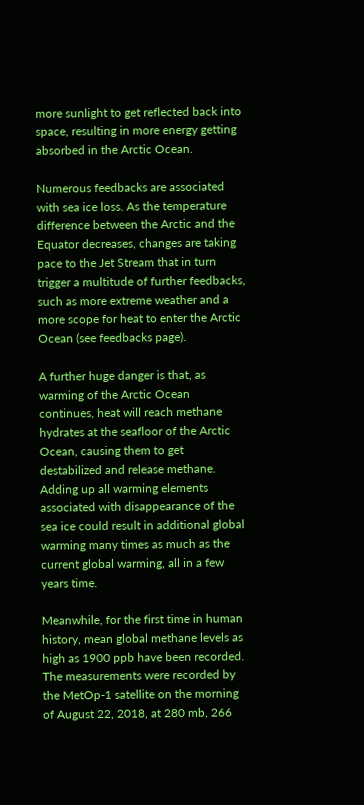more sunlight to get reflected back into space, resulting in more energy getting absorbed in the Arctic Ocean.

Numerous feedbacks are associated with sea ice loss. As the temperature difference between the Arctic and the Equator decreases, changes are taking pace to the Jet Stream that in turn trigger a multitude of further feedbacks, such as more extreme weather and a more scope for heat to enter the Arctic Ocean (see feedbacks page).

A further huge danger is that, as warming of the Arctic Ocean continues, heat will reach methane hydrates at the seafloor of the Arctic Ocean, causing them to get destabilized and release methane.
Adding up all warming elements associated with disappearance of the sea ice could result in additional global warming many times as much as the current global warming, all in a few years time.

Meanwhile, for the first time in human history, mean global methane levels as high as 1900 ppb have been recorded. The measurements were recorded by the MetOp-1 satellite on the morning of August 22, 2018, at 280 mb, 266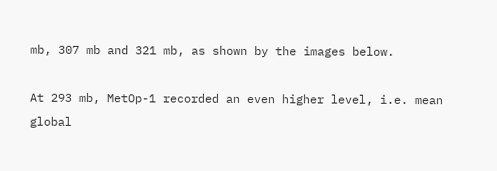mb, 307 mb and 321 mb, as shown by the images below.

At 293 mb, MetOp-1 recorded an even higher level, i.e. mean global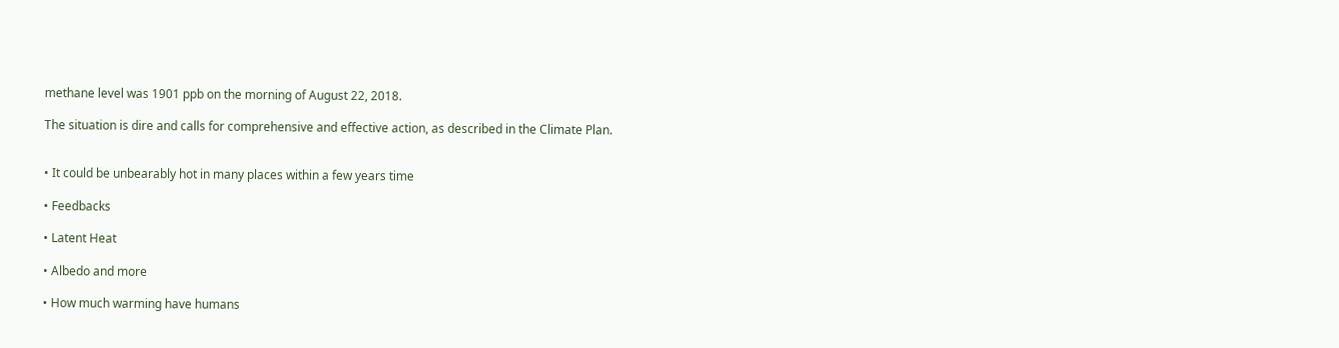methane level was 1901 ppb on the morning of August 22, 2018.

The situation is dire and calls for comprehensive and effective action, as described in the Climate Plan.


• It could be unbearably hot in many places within a few years time

• Feedbacks

• Latent Heat

• Albedo and more

• How much warming have humans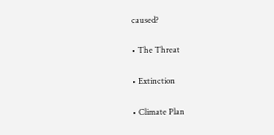caused?

• The Threat

• Extinction

• Climate Plan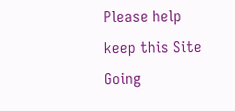Please help keep this Site Going